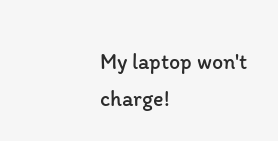My laptop won't charge!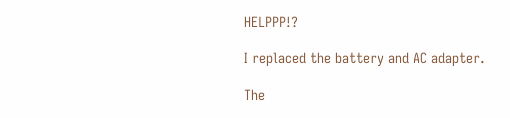HELPPP!?

I replaced the battery and AC adapter.

The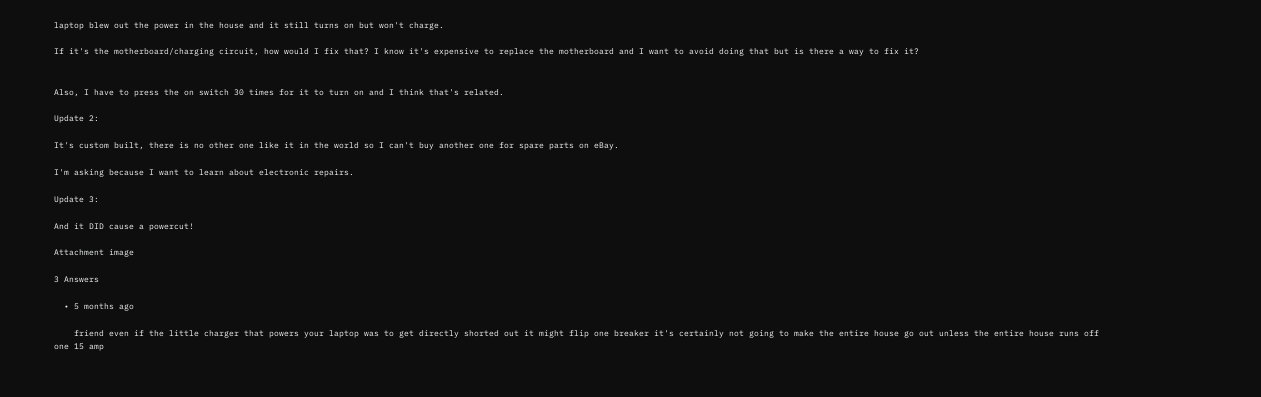laptop blew out the power in the house and it still turns on but won't charge.

If it's the motherboard/charging circuit, how would I fix that? I know it's expensive to replace the motherboard and I want to avoid doing that but is there a way to fix it?


Also, I have to press the on switch 30 times for it to turn on and I think that's related.

Update 2:

It's custom built, there is no other one like it in the world so I can't buy another one for spare parts on eBay.

I'm asking because I want to learn about electronic repairs.

Update 3:

And it DID cause a powercut!

Attachment image

3 Answers

  • 5 months ago

    friend even if the little charger that powers your laptop was to get directly shorted out it might flip one breaker it's certainly not going to make the entire house go out unless the entire house runs off one 15 amp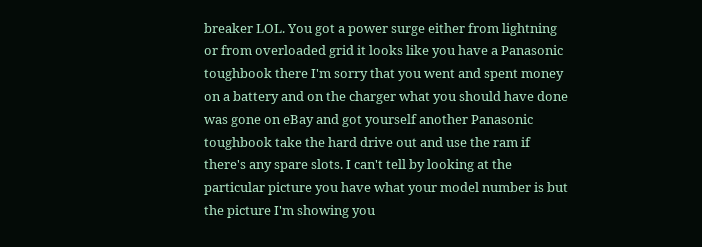breaker LOL. You got a power surge either from lightning or from overloaded grid it looks like you have a Panasonic toughbook there I'm sorry that you went and spent money on a battery and on the charger what you should have done was gone on eBay and got yourself another Panasonic toughbook take the hard drive out and use the ram if there's any spare slots. I can't tell by looking at the particular picture you have what your model number is but the picture I'm showing you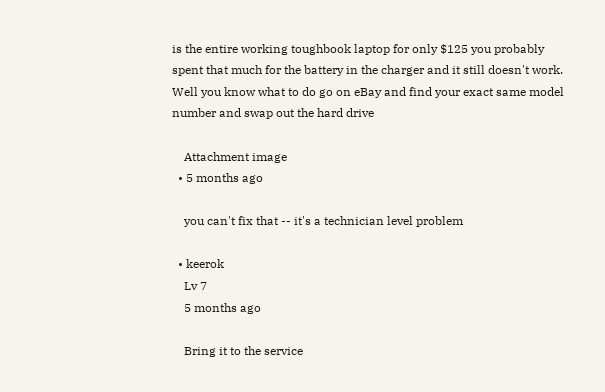is the entire working toughbook laptop for only $125 you probably spent that much for the battery in the charger and it still doesn't work. Well you know what to do go on eBay and find your exact same model number and swap out the hard drive

    Attachment image
  • 5 months ago

    you can't fix that -- it's a technician level problem

  • keerok
    Lv 7
    5 months ago

    Bring it to the service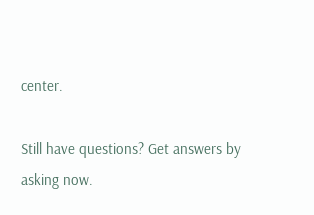center.

Still have questions? Get answers by asking now.